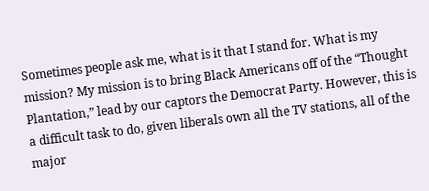Sometimes people ask me, what is it that I stand for. What is my mission? My mission is to bring Black Americans off of the “Thought Plantation,” lead by our captors the Democrat Party. However, this is a difficult task to do, given liberals own all the TV stations, all of the major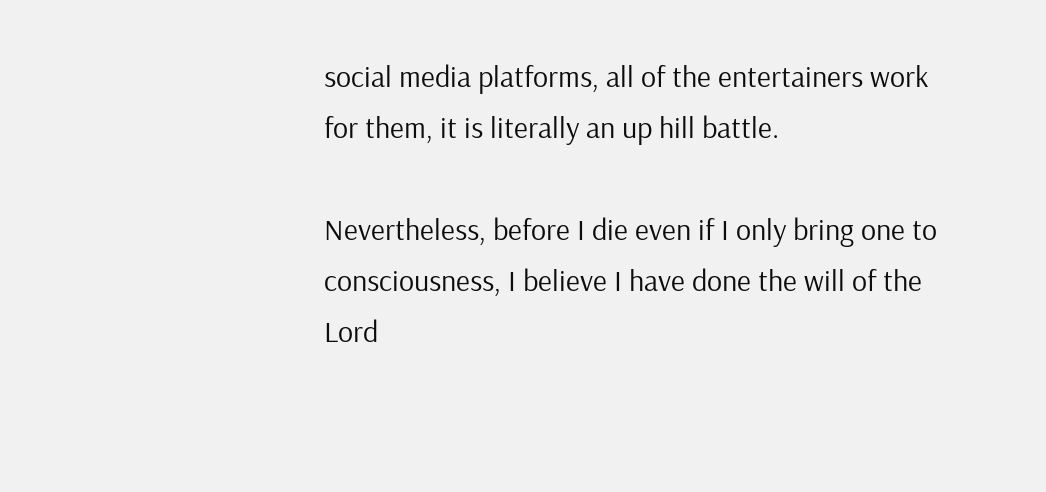social media platforms, all of the entertainers work for them, it is literally an up hill battle.

Nevertheless, before I die even if I only bring one to consciousness, I believe I have done the will of the Lord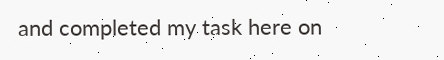and completed my task here on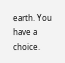earth. You have a choice.